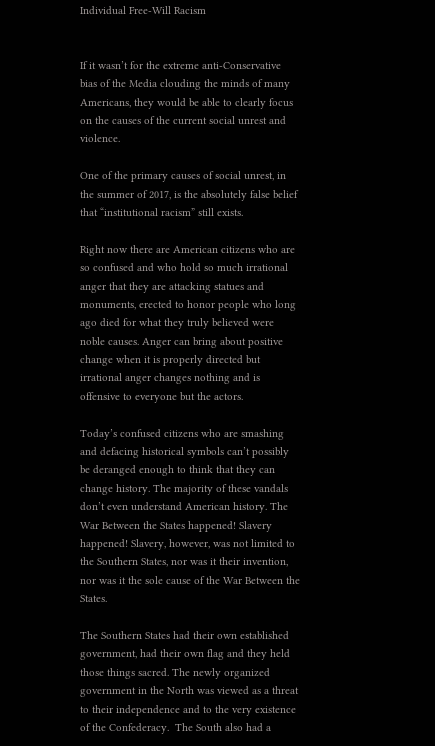Individual Free-Will Racism


If it wasn’t for the extreme anti-Conservative bias of the Media clouding the minds of many Americans, they would be able to clearly focus on the causes of the current social unrest and violence.

One of the primary causes of social unrest, in the summer of 2017, is the absolutely false belief that “institutional racism” still exists.

Right now there are American citizens who are so confused and who hold so much irrational anger that they are attacking statues and monuments, erected to honor people who long ago died for what they truly believed were noble causes. Anger can bring about positive change when it is properly directed but irrational anger changes nothing and is offensive to everyone but the actors.

Today’s confused citizens who are smashing and defacing historical symbols can’t possibly be deranged enough to think that they can change history. The majority of these vandals don’t even understand American history. The War Between the States happened! Slavery happened! Slavery, however, was not limited to the Southern States, nor was it their invention, nor was it the sole cause of the War Between the States.

The Southern States had their own established government, had their own flag and they held those things sacred. The newly organized government in the North was viewed as a threat to their independence and to the very existence of the Confederacy.  The South also had a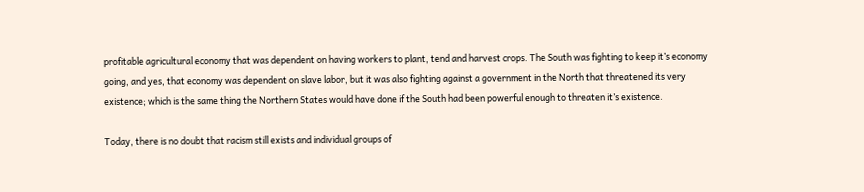profitable agricultural economy that was dependent on having workers to plant, tend and harvest crops. The South was fighting to keep it’s economy going, and yes, that economy was dependent on slave labor, but it was also fighting against a government in the North that threatened its very existence; which is the same thing the Northern States would have done if the South had been powerful enough to threaten it’s existence.

Today, there is no doubt that racism still exists and individual groups of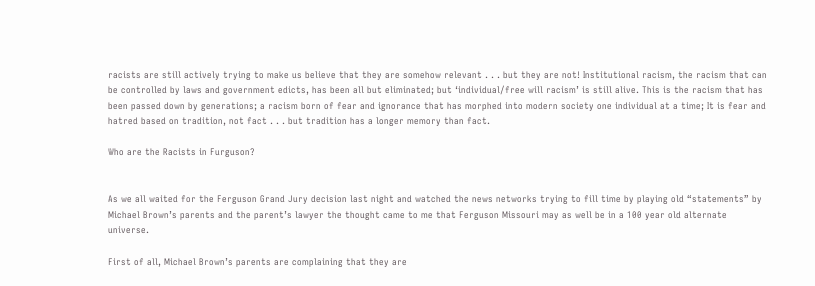racists are still actively trying to make us believe that they are somehow relevant . . . but they are not! Institutional racism, the racism that can be controlled by laws and government edicts, has been all but eliminated; but ‘individual/free will racism’ is still alive. This is the racism that has been passed down by generations; a racism born of fear and ignorance that has morphed into modern society one individual at a time; It is fear and hatred based on tradition, not fact . . . but tradition has a longer memory than fact.

Who are the Racists in Furguson?


As we all waited for the Ferguson Grand Jury decision last night and watched the news networks trying to fill time by playing old “statements” by Michael Brown’s parents and the parent’s lawyer the thought came to me that Ferguson Missouri may as well be in a 100 year old alternate universe.

First of all, Michael Brown’s parents are complaining that they are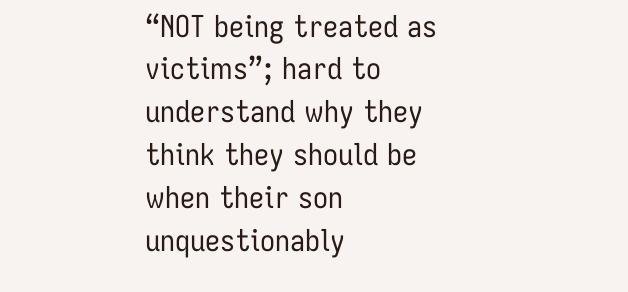“NOT being treated as victims”; hard to understand why they think they should be when their son unquestionably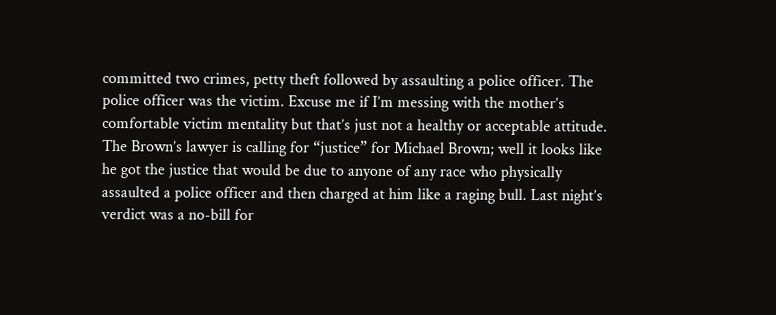committed two crimes, petty theft followed by assaulting a police officer. The police officer was the victim. Excuse me if I’m messing with the mother’s comfortable victim mentality but that’s just not a healthy or acceptable attitude. The Brown’s lawyer is calling for “justice” for Michael Brown; well it looks like he got the justice that would be due to anyone of any race who physically assaulted a police officer and then charged at him like a raging bull. Last night’s verdict was a no-bill for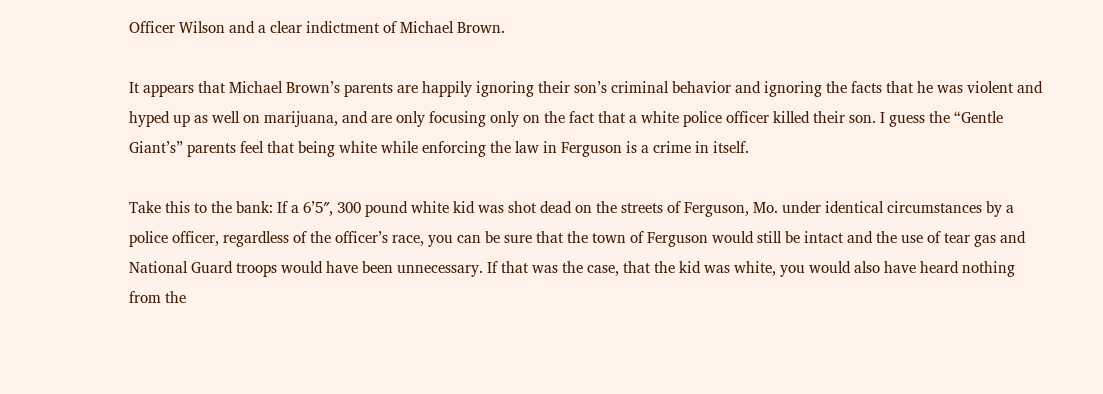Officer Wilson and a clear indictment of Michael Brown.

It appears that Michael Brown’s parents are happily ignoring their son’s criminal behavior and ignoring the facts that he was violent and hyped up as well on marijuana, and are only focusing only on the fact that a white police officer killed their son. I guess the “Gentle Giant’s” parents feel that being white while enforcing the law in Ferguson is a crime in itself.

Take this to the bank: If a 6’5″, 300 pound white kid was shot dead on the streets of Ferguson, Mo. under identical circumstances by a police officer, regardless of the officer’s race, you can be sure that the town of Ferguson would still be intact and the use of tear gas and National Guard troops would have been unnecessary. If that was the case, that the kid was white, you would also have heard nothing from the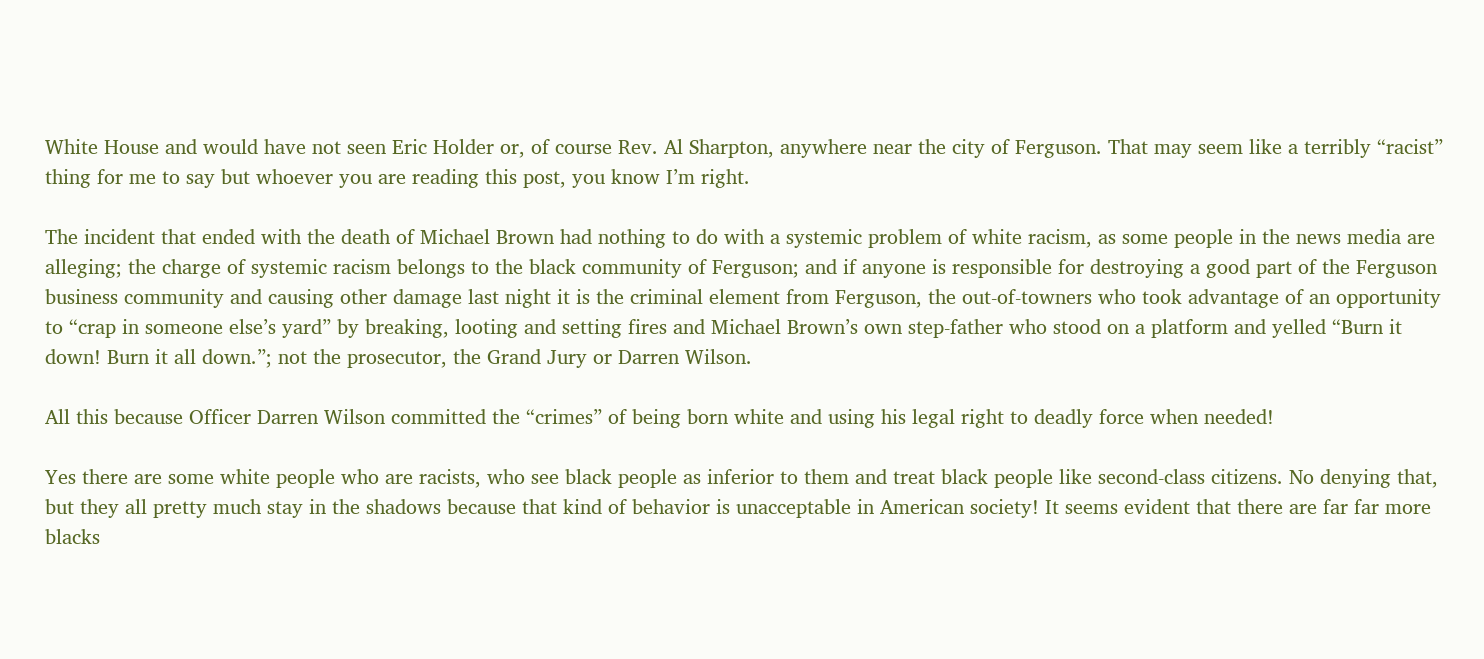White House and would have not seen Eric Holder or, of course Rev. Al Sharpton, anywhere near the city of Ferguson. That may seem like a terribly “racist” thing for me to say but whoever you are reading this post, you know I’m right.

The incident that ended with the death of Michael Brown had nothing to do with a systemic problem of white racism, as some people in the news media are alleging; the charge of systemic racism belongs to the black community of Ferguson; and if anyone is responsible for destroying a good part of the Ferguson business community and causing other damage last night it is the criminal element from Ferguson, the out-of-towners who took advantage of an opportunity to “crap in someone else’s yard” by breaking, looting and setting fires and Michael Brown’s own step-father who stood on a platform and yelled “Burn it down! Burn it all down.”; not the prosecutor, the Grand Jury or Darren Wilson.

All this because Officer Darren Wilson committed the “crimes” of being born white and using his legal right to deadly force when needed!

Yes there are some white people who are racists, who see black people as inferior to them and treat black people like second-class citizens. No denying that, but they all pretty much stay in the shadows because that kind of behavior is unacceptable in American society! It seems evident that there are far far more blacks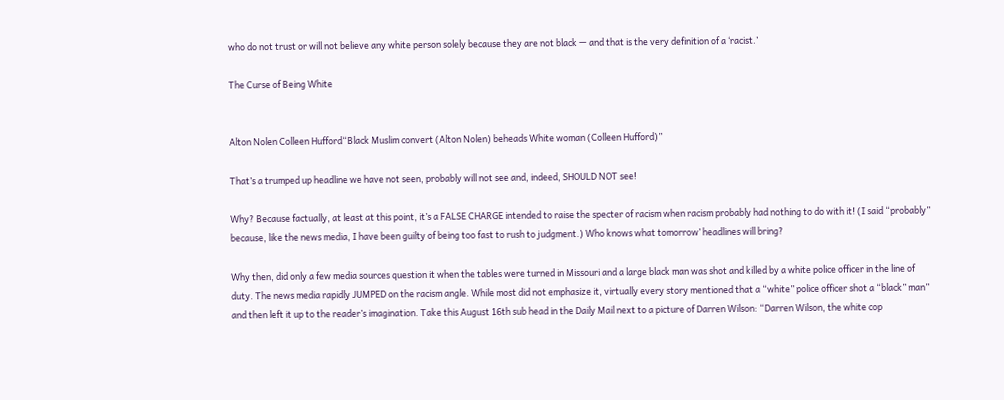who do not trust or will not believe any white person solely because they are not black — and that is the very definition of a ‘racist.’

The Curse of Being White


Alton Nolen Colleen Hufford“Black Muslim convert (Alton Nolen) beheads White woman (Colleen Hufford)”

That’s a trumped up headline we have not seen, probably will not see and, indeed, SHOULD NOT see!

Why? Because factually, at least at this point, it’s a FALSE CHARGE intended to raise the specter of racism when racism probably had nothing to do with it! (I said “probably” because, like the news media, I have been guilty of being too fast to rush to judgment.) Who knows what tomorrow’ headlines will bring?

Why then, did only a few media sources question it when the tables were turned in Missouri and a large black man was shot and killed by a white police officer in the line of duty. The news media rapidly JUMPED on the racism angle. While most did not emphasize it, virtually every story mentioned that a “white” police officer shot a “black” man” and then left it up to the reader’s imagination. Take this August 16th sub head in the Daily Mail next to a picture of Darren Wilson: “Darren Wilson, the white cop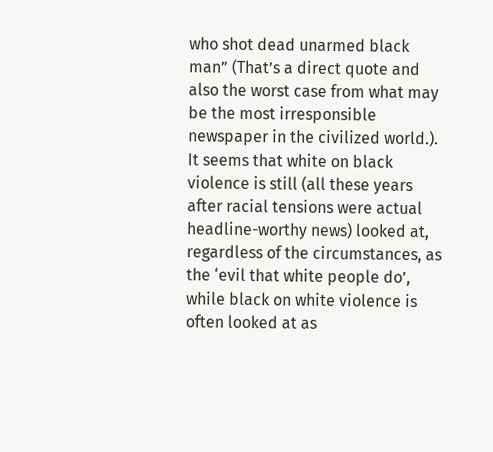who shot dead unarmed black man” (That’s a direct quote and also the worst case from what may be the most irresponsible newspaper in the civilized world.). It seems that white on black violence is still (all these years after racial tensions were actual headline-worthy news) looked at, regardless of the circumstances, as the ‘evil that white people do’, while black on white violence is often looked at as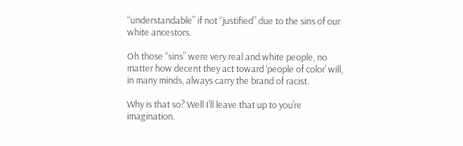“understandable” if not “justified” due to the sins of our white ancestors.

Oh those “sins” were very real and white people, no matter how decent they act toward ‘people of color’ will, in many minds, always carry the brand of racist.

Why is that so? Well I’ll leave that up to you’re imagination.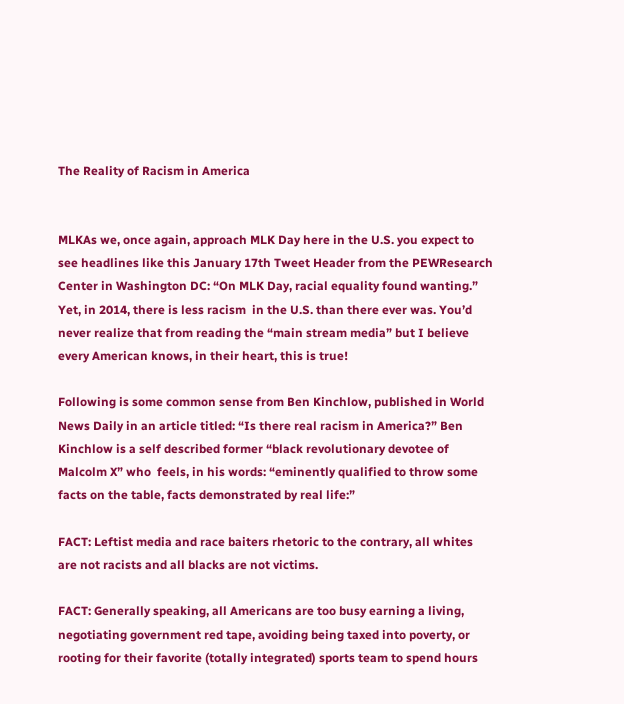The Reality of Racism in America


MLKAs we, once again, approach MLK Day here in the U.S. you expect to see headlines like this January 17th Tweet Header from the PEWResearch Center in Washington DC: “On MLK Day, racial equality found wanting.” Yet, in 2014, there is less racism  in the U.S. than there ever was. You’d never realize that from reading the “main stream media” but I believe every American knows, in their heart, this is true!

Following is some common sense from Ben Kinchlow, published in World News Daily in an article titled: “Is there real racism in America?” Ben Kinchlow is a self described former “black revolutionary devotee of Malcolm X” who  feels, in his words: “eminently qualified to throw some facts on the table, facts demonstrated by real life:”

FACT: Leftist media and race baiters rhetoric to the contrary, all whites are not racists and all blacks are not victims.

FACT: Generally speaking, all Americans are too busy earning a living, negotiating government red tape, avoiding being taxed into poverty, or rooting for their favorite (totally integrated) sports team to spend hours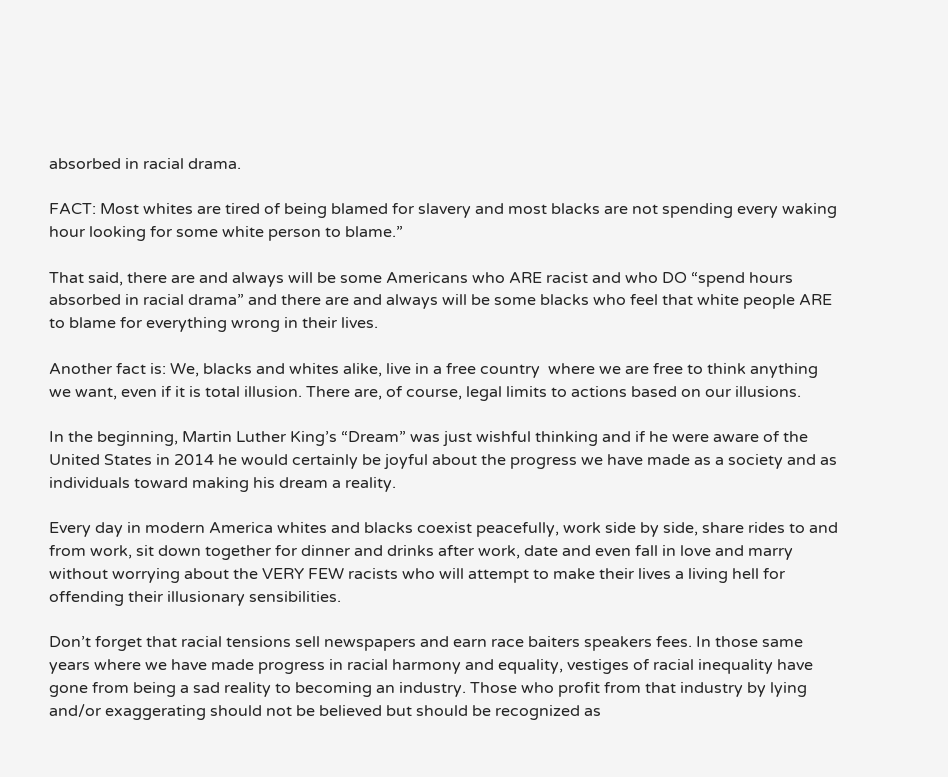absorbed in racial drama.

FACT: Most whites are tired of being blamed for slavery and most blacks are not spending every waking hour looking for some white person to blame.”

That said, there are and always will be some Americans who ARE racist and who DO “spend hours absorbed in racial drama” and there are and always will be some blacks who feel that white people ARE to blame for everything wrong in their lives.

Another fact is: We, blacks and whites alike, live in a free country  where we are free to think anything we want, even if it is total illusion. There are, of course, legal limits to actions based on our illusions.

In the beginning, Martin Luther King’s “Dream” was just wishful thinking and if he were aware of the United States in 2014 he would certainly be joyful about the progress we have made as a society and as individuals toward making his dream a reality.

Every day in modern America whites and blacks coexist peacefully, work side by side, share rides to and from work, sit down together for dinner and drinks after work, date and even fall in love and marry without worrying about the VERY FEW racists who will attempt to make their lives a living hell for offending their illusionary sensibilities.

Don’t forget that racial tensions sell newspapers and earn race baiters speakers fees. In those same years where we have made progress in racial harmony and equality, vestiges of racial inequality have gone from being a sad reality to becoming an industry. Those who profit from that industry by lying and/or exaggerating should not be believed but should be recognized as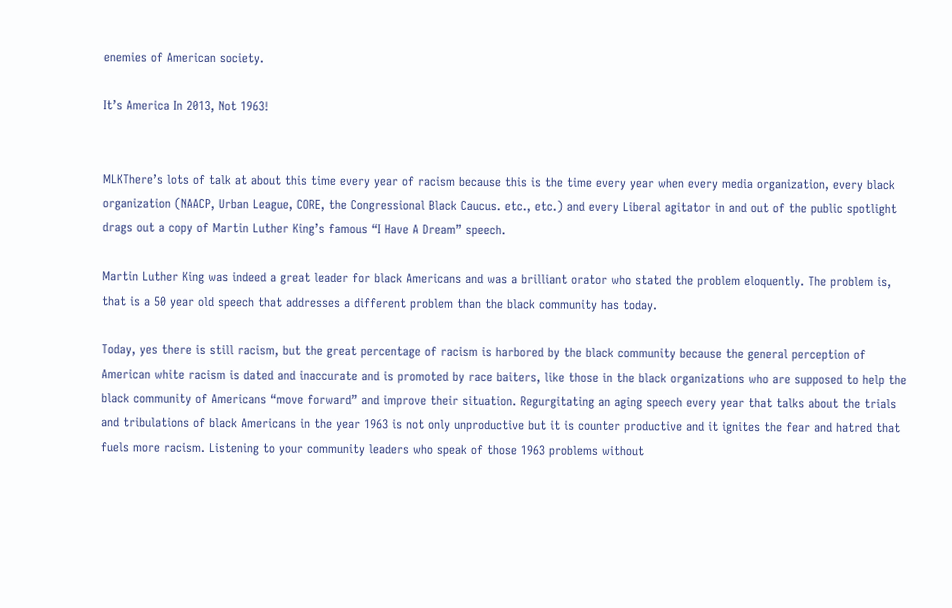enemies of American society.

It’s America In 2013, Not 1963!


MLKThere’s lots of talk at about this time every year of racism because this is the time every year when every media organization, every black organization (NAACP, Urban League, CORE, the Congressional Black Caucus. etc., etc.) and every Liberal agitator in and out of the public spotlight drags out a copy of Martin Luther King’s famous “I Have A Dream” speech.

Martin Luther King was indeed a great leader for black Americans and was a brilliant orator who stated the problem eloquently. The problem is, that is a 50 year old speech that addresses a different problem than the black community has today.

Today, yes there is still racism, but the great percentage of racism is harbored by the black community because the general perception of American white racism is dated and inaccurate and is promoted by race baiters, like those in the black organizations who are supposed to help the black community of Americans “move forward” and improve their situation. Regurgitating an aging speech every year that talks about the trials and tribulations of black Americans in the year 1963 is not only unproductive but it is counter productive and it ignites the fear and hatred that fuels more racism. Listening to your community leaders who speak of those 1963 problems without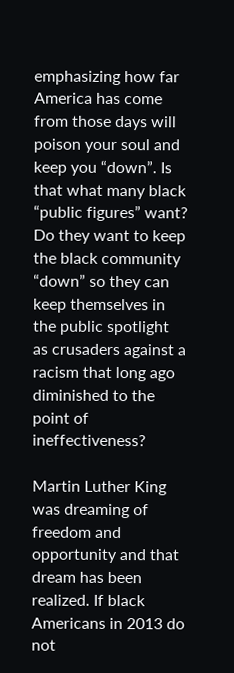emphasizing how far America has come from those days will poison your soul and keep you “down”. Is that what many black “public figures” want? Do they want to keep the black community “down” so they can keep themselves in the public spotlight as crusaders against a racism that long ago diminished to the point of ineffectiveness?

Martin Luther King was dreaming of freedom and opportunity and that dream has been realized. If black Americans in 2013 do not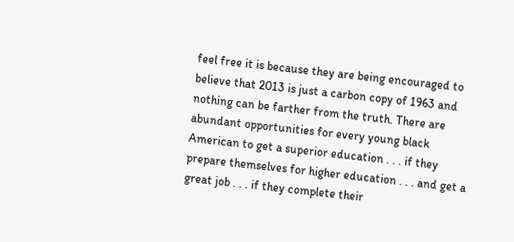feel free it is because they are being encouraged to believe that 2013 is just a carbon copy of 1963 and nothing can be farther from the truth. There are abundant opportunities for every young black American to get a superior education . . . if they prepare themselves for higher education . . . and get a great job . . . if they complete their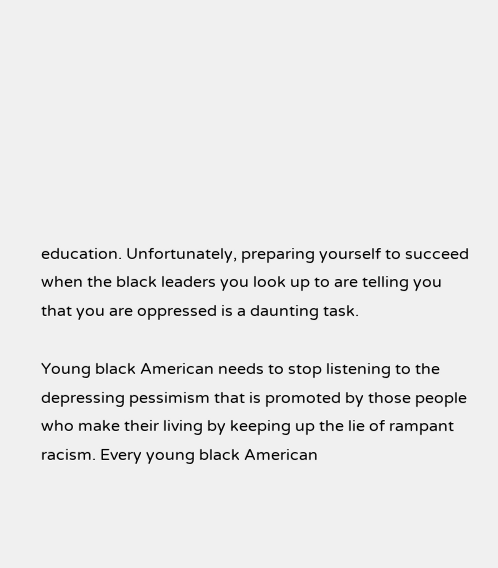education. Unfortunately, preparing yourself to succeed when the black leaders you look up to are telling you that you are oppressed is a daunting task.

Young black American needs to stop listening to the depressing pessimism that is promoted by those people who make their living by keeping up the lie of rampant racism. Every young black American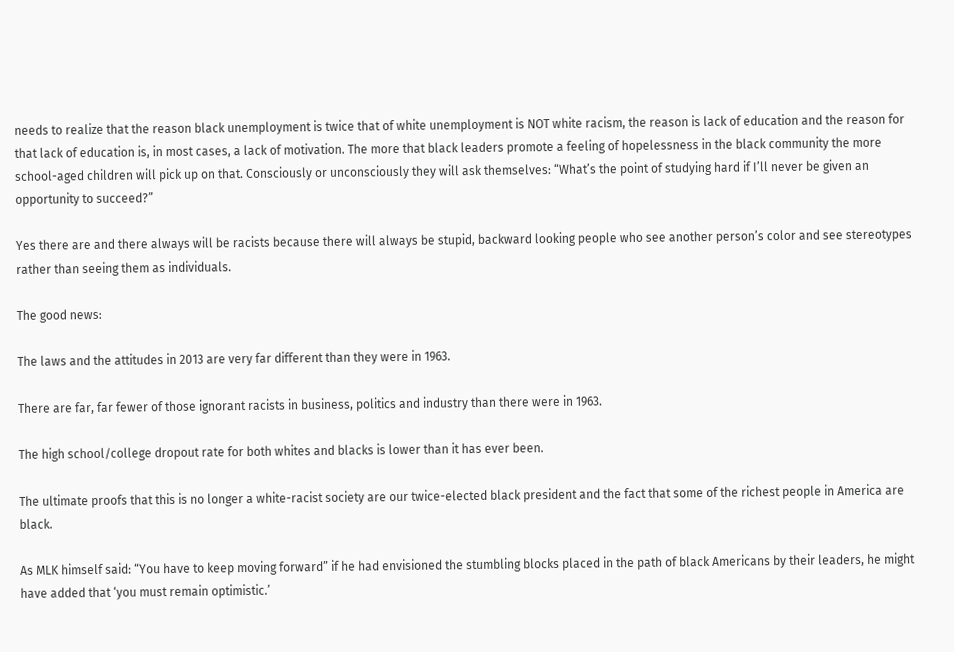needs to realize that the reason black unemployment is twice that of white unemployment is NOT white racism, the reason is lack of education and the reason for that lack of education is, in most cases, a lack of motivation. The more that black leaders promote a feeling of hopelessness in the black community the more school-aged children will pick up on that. Consciously or unconsciously they will ask themselves: “What’s the point of studying hard if I’ll never be given an opportunity to succeed?”

Yes there are and there always will be racists because there will always be stupid, backward looking people who see another person’s color and see stereotypes rather than seeing them as individuals.

The good news:

The laws and the attitudes in 2013 are very far different than they were in 1963.

There are far, far fewer of those ignorant racists in business, politics and industry than there were in 1963.

The high school/college dropout rate for both whites and blacks is lower than it has ever been.

The ultimate proofs that this is no longer a white-racist society are our twice-elected black president and the fact that some of the richest people in America are black.

As MLK himself said: “You have to keep moving forward” if he had envisioned the stumbling blocks placed in the path of black Americans by their leaders, he might have added that ‘you must remain optimistic.’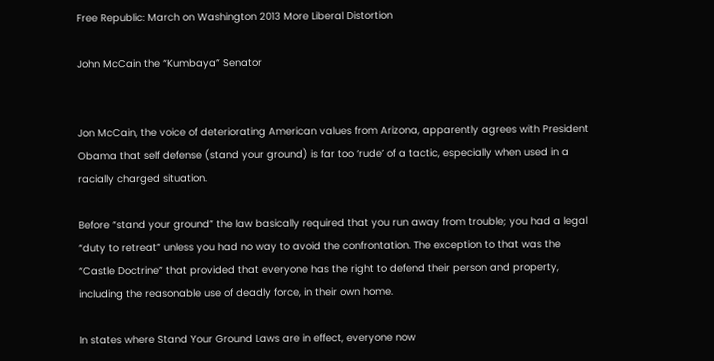Free Republic: March on Washington 2013 More Liberal Distortion

John McCain the “Kumbaya” Senator


Jon McCain, the voice of deteriorating American values from Arizona, apparently agrees with President Obama that self defense (stand your ground) is far too ‘rude’ of a tactic, especially when used in a racially charged situation.

Before “stand your ground” the law basically required that you run away from trouble; you had a legal “duty to retreat” unless you had no way to avoid the confrontation. The exception to that was the “Castle Doctrine” that provided that everyone has the right to defend their person and property, including the reasonable use of deadly force, in their own home.

In states where Stand Your Ground Laws are in effect, everyone now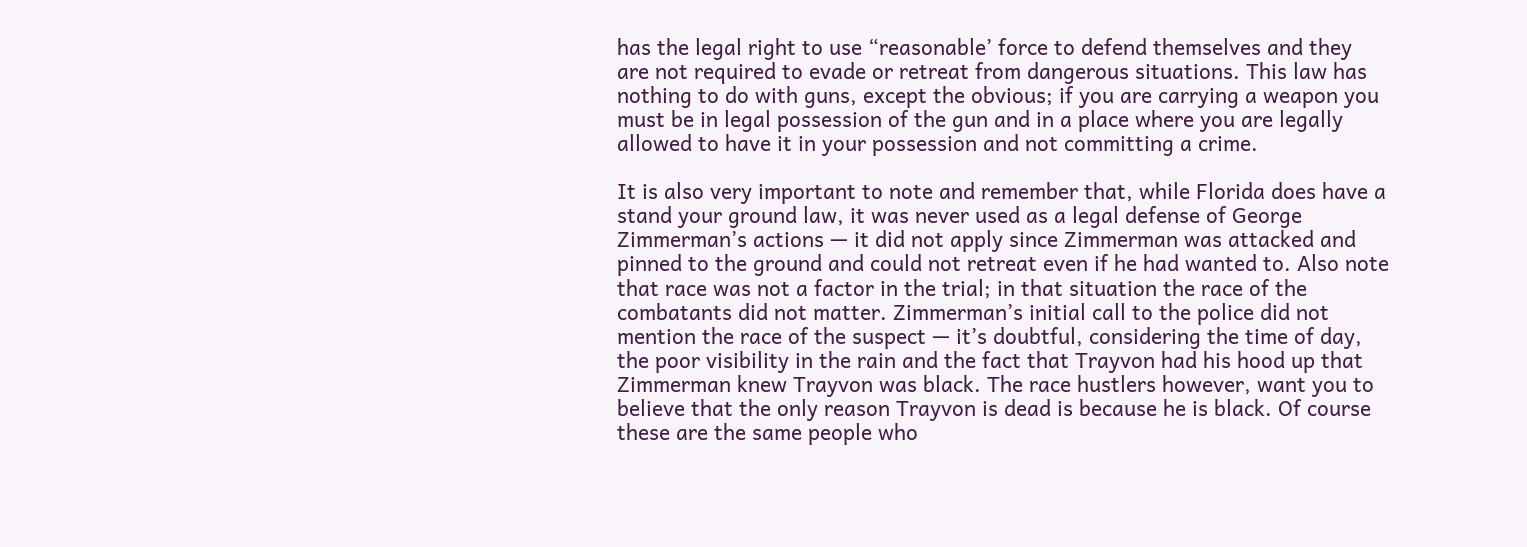has the legal right to use “reasonable’ force to defend themselves and they are not required to evade or retreat from dangerous situations. This law has nothing to do with guns, except the obvious; if you are carrying a weapon you must be in legal possession of the gun and in a place where you are legally allowed to have it in your possession and not committing a crime.

It is also very important to note and remember that, while Florida does have a stand your ground law, it was never used as a legal defense of George Zimmerman’s actions — it did not apply since Zimmerman was attacked and pinned to the ground and could not retreat even if he had wanted to. Also note that race was not a factor in the trial; in that situation the race of the combatants did not matter. Zimmerman’s initial call to the police did not mention the race of the suspect — it’s doubtful, considering the time of day, the poor visibility in the rain and the fact that Trayvon had his hood up that Zimmerman knew Trayvon was black. The race hustlers however, want you to believe that the only reason Trayvon is dead is because he is black. Of course these are the same people who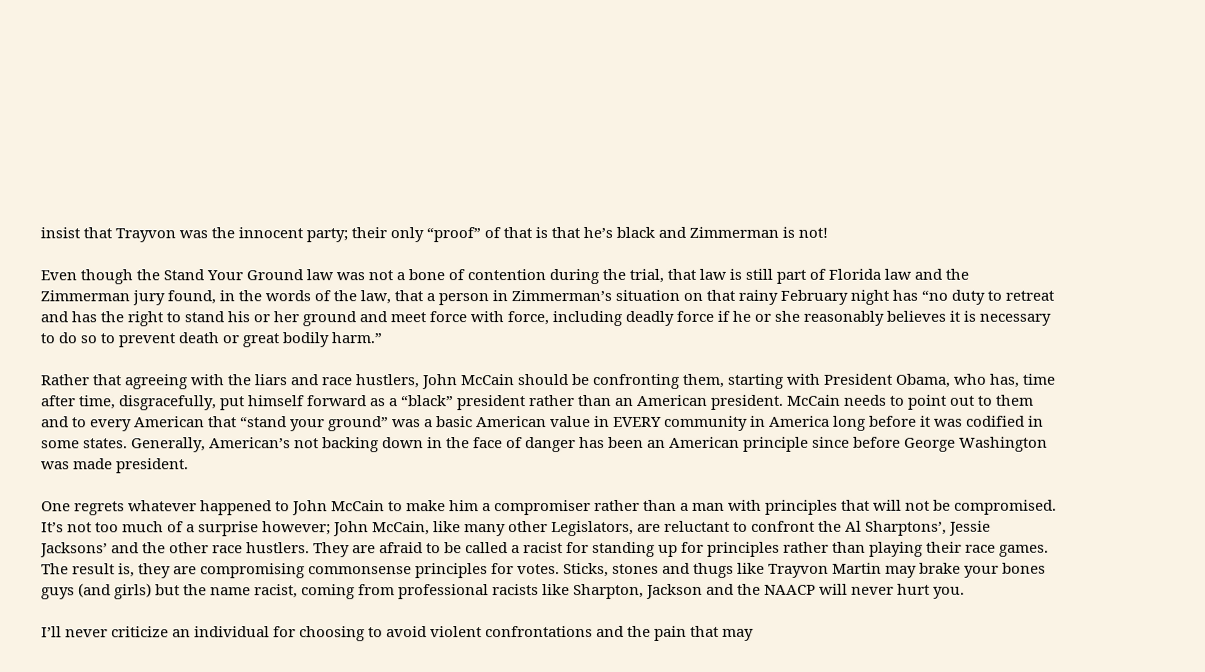insist that Trayvon was the innocent party; their only “proof” of that is that he’s black and Zimmerman is not!

Even though the Stand Your Ground law was not a bone of contention during the trial, that law is still part of Florida law and the Zimmerman jury found, in the words of the law, that a person in Zimmerman’s situation on that rainy February night has “no duty to retreat and has the right to stand his or her ground and meet force with force, including deadly force if he or she reasonably believes it is necessary to do so to prevent death or great bodily harm.”

Rather that agreeing with the liars and race hustlers, John McCain should be confronting them, starting with President Obama, who has, time after time, disgracefully, put himself forward as a “black” president rather than an American president. McCain needs to point out to them and to every American that “stand your ground” was a basic American value in EVERY community in America long before it was codified in some states. Generally, American’s not backing down in the face of danger has been an American principle since before George Washington was made president.

One regrets whatever happened to John McCain to make him a compromiser rather than a man with principles that will not be compromised. It’s not too much of a surprise however; John McCain, like many other Legislators, are reluctant to confront the Al Sharptons’, Jessie Jacksons’ and the other race hustlers. They are afraid to be called a racist for standing up for principles rather than playing their race games. The result is, they are compromising commonsense principles for votes. Sticks, stones and thugs like Trayvon Martin may brake your bones guys (and girls) but the name racist, coming from professional racists like Sharpton, Jackson and the NAACP will never hurt you.

I’ll never criticize an individual for choosing to avoid violent confrontations and the pain that may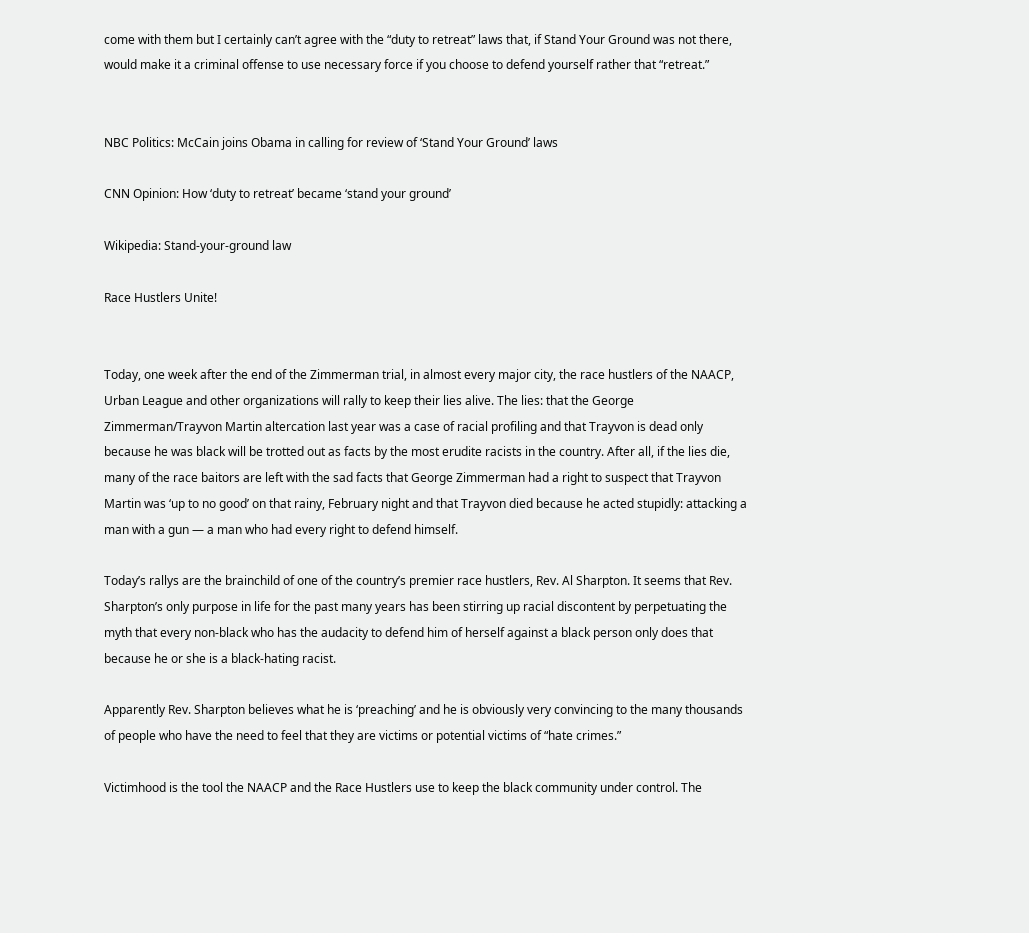come with them but I certainly can’t agree with the “duty to retreat” laws that, if Stand Your Ground was not there, would make it a criminal offense to use necessary force if you choose to defend yourself rather that “retreat.”


NBC Politics: McCain joins Obama in calling for review of ‘Stand Your Ground’ laws

CNN Opinion: How ‘duty to retreat’ became ‘stand your ground’

Wikipedia: Stand-your-ground law

Race Hustlers Unite!


Today, one week after the end of the Zimmerman trial, in almost every major city, the race hustlers of the NAACP, Urban League and other organizations will rally to keep their lies alive. The lies: that the George Zimmerman/Trayvon Martin altercation last year was a case of racial profiling and that Trayvon is dead only because he was black will be trotted out as facts by the most erudite racists in the country. After all, if the lies die, many of the race baitors are left with the sad facts that George Zimmerman had a right to suspect that Trayvon Martin was ‘up to no good’ on that rainy, February night and that Trayvon died because he acted stupidly: attacking a man with a gun — a man who had every right to defend himself.

Today’s rallys are the brainchild of one of the country’s premier race hustlers, Rev. Al Sharpton. It seems that Rev. Sharpton’s only purpose in life for the past many years has been stirring up racial discontent by perpetuating the myth that every non-black who has the audacity to defend him of herself against a black person only does that because he or she is a black-hating racist.

Apparently Rev. Sharpton believes what he is ‘preaching’ and he is obviously very convincing to the many thousands of people who have the need to feel that they are victims or potential victims of “hate crimes.”

Victimhood is the tool the NAACP and the Race Hustlers use to keep the black community under control. The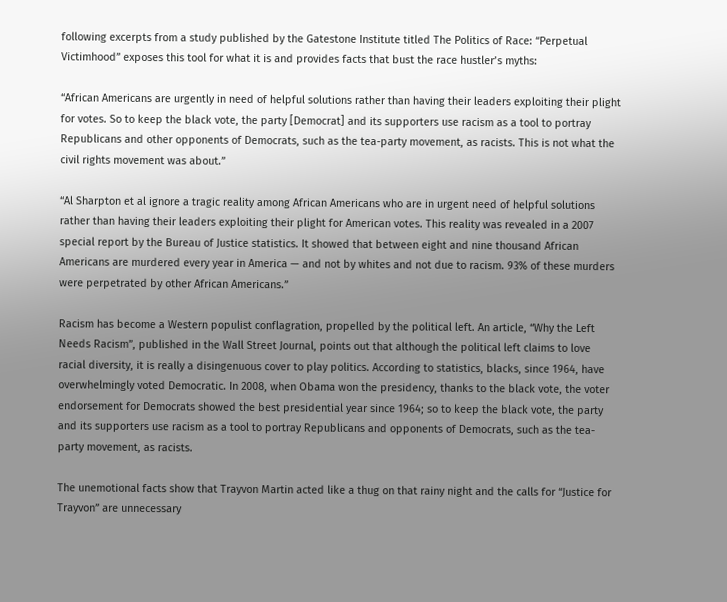following excerpts from a study published by the Gatestone Institute titled The Politics of Race: “Perpetual Victimhood” exposes this tool for what it is and provides facts that bust the race hustler’s myths:

“African Americans are urgently in need of helpful solutions rather than having their leaders exploiting their plight for votes. So to keep the black vote, the party [Democrat] and its supporters use racism as a tool to portray Republicans and other opponents of Democrats, such as the tea-party movement, as racists. This is not what the civil rights movement was about.”

“Al Sharpton et al ignore a tragic reality among African Americans who are in urgent need of helpful solutions rather than having their leaders exploiting their plight for American votes. This reality was revealed in a 2007 special report by the Bureau of Justice statistics. It showed that between eight and nine thousand African Americans are murdered every year in America — and not by whites and not due to racism. 93% of these murders were perpetrated by other African Americans.”

Racism has become a Western populist conflagration, propelled by the political left. An article, “Why the Left Needs Racism”, published in the Wall Street Journal, points out that although the political left claims to love racial diversity, it is really a disingenuous cover to play politics. According to statistics, blacks, since 1964, have overwhelmingly voted Democratic. In 2008, when Obama won the presidency, thanks to the black vote, the voter endorsement for Democrats showed the best presidential year since 1964; so to keep the black vote, the party and its supporters use racism as a tool to portray Republicans and opponents of Democrats, such as the tea-party movement, as racists.

The unemotional facts show that Trayvon Martin acted like a thug on that rainy night and the calls for “Justice for Trayvon” are unnecessary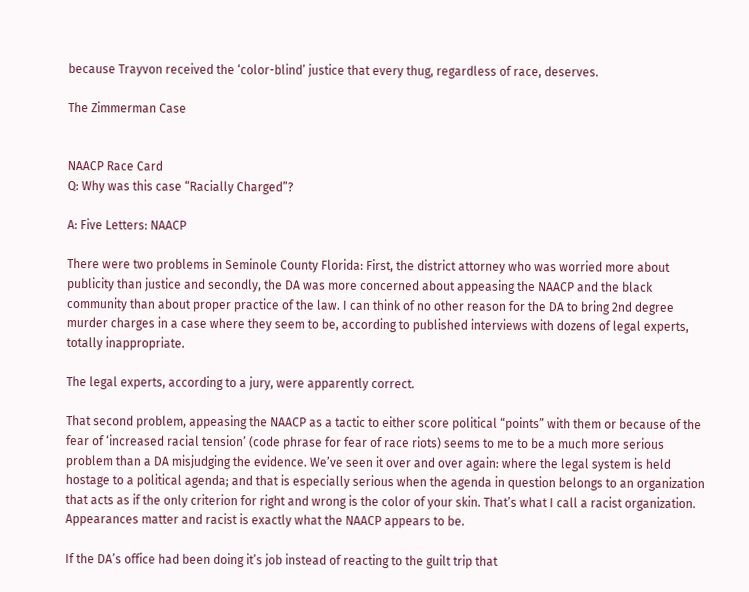because Trayvon received the ‘color-blind’ justice that every thug, regardless of race, deserves.

The Zimmerman Case


NAACP Race Card
Q: Why was this case “Racially Charged”?

A: Five Letters: NAACP

There were two problems in Seminole County Florida: First, the district attorney who was worried more about publicity than justice and secondly, the DA was more concerned about appeasing the NAACP and the black community than about proper practice of the law. I can think of no other reason for the DA to bring 2nd degree murder charges in a case where they seem to be, according to published interviews with dozens of legal experts, totally inappropriate.

The legal experts, according to a jury, were apparently correct.

That second problem, appeasing the NAACP as a tactic to either score political “points” with them or because of the fear of ‘increased racial tension’ (code phrase for fear of race riots) seems to me to be a much more serious problem than a DA misjudging the evidence. We’ve seen it over and over again: where the legal system is held hostage to a political agenda; and that is especially serious when the agenda in question belongs to an organization that acts as if the only criterion for right and wrong is the color of your skin. That’s what I call a racist organization. Appearances matter and racist is exactly what the NAACP appears to be.

If the DA’s office had been doing it’s job instead of reacting to the guilt trip that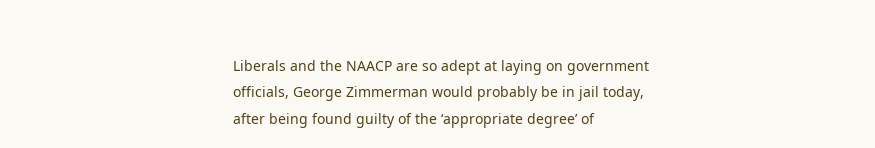Liberals and the NAACP are so adept at laying on government officials, George Zimmerman would probably be in jail today, after being found guilty of the ‘appropriate degree’ of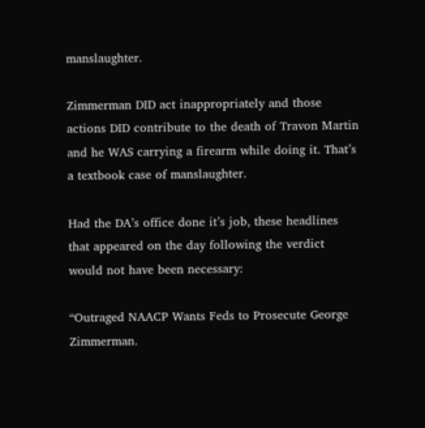manslaughter.

Zimmerman DID act inappropriately and those actions DID contribute to the death of Travon Martin and he WAS carrying a firearm while doing it. That’s a textbook case of manslaughter.

Had the DA’s office done it’s job, these headlines that appeared on the day following the verdict would not have been necessary:

“Outraged NAACP Wants Feds to Prosecute George Zimmerman.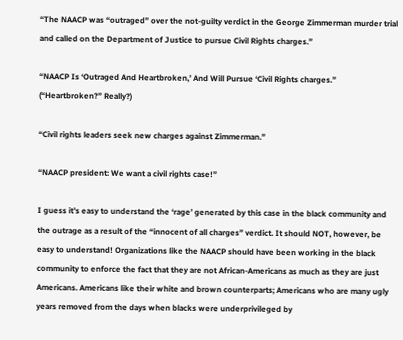“The NAACP was “outraged” over the not-guilty verdict in the George Zimmerman murder trial and called on the Department of Justice to pursue Civil Rights charges.”

“NAACP Is ‘Outraged And Heartbroken,’ And Will Pursue ‘Civil Rights charges.” (“Heartbroken?” Really?)

“Civil rights leaders seek new charges against Zimmerman.”

“NAACP president: We want a civil rights case!”

I guess it’s easy to understand the ‘rage’ generated by this case in the black community and the outrage as a result of the “innocent of all charges” verdict. It should NOT, however, be easy to understand! Organizations like the NAACP should have been working in the black community to enforce the fact that they are not African-Americans as much as they are just Americans. Americans like their white and brown counterparts; Americans who are many ugly years removed from the days when blacks were underprivileged by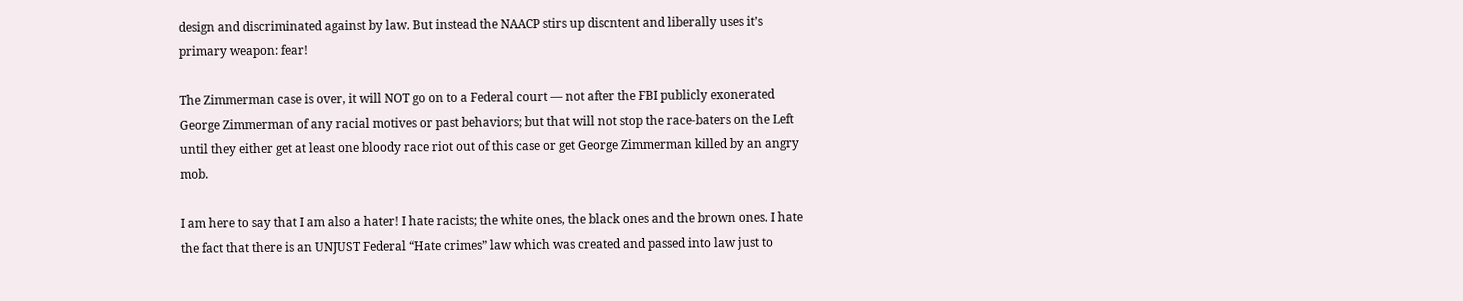design and discriminated against by law. But instead the NAACP stirs up discntent and liberally uses it’s primary weapon: fear!

The Zimmerman case is over, it will NOT go on to a Federal court — not after the FBI publicly exonerated George Zimmerman of any racial motives or past behaviors; but that will not stop the race-baters on the Left until they either get at least one bloody race riot out of this case or get George Zimmerman killed by an angry mob.

I am here to say that I am also a hater! I hate racists; the white ones, the black ones and the brown ones. I hate the fact that there is an UNJUST Federal “Hate crimes” law which was created and passed into law just to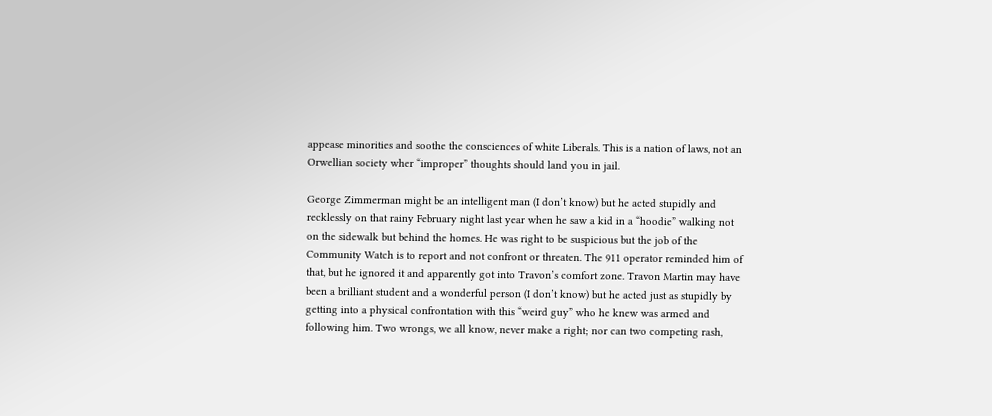appease minorities and soothe the consciences of white Liberals. This is a nation of laws, not an Orwellian society wher “improper” thoughts should land you in jail.

George Zimmerman might be an intelligent man (I don’t know) but he acted stupidly and recklessly on that rainy February night last year when he saw a kid in a “hoodie” walking not on the sidewalk but behind the homes. He was right to be suspicious but the job of the Community Watch is to report and not confront or threaten. The 911 operator reminded him of that, but he ignored it and apparently got into Travon’s comfort zone. Travon Martin may have been a brilliant student and a wonderful person (I don’t know) but he acted just as stupidly by getting into a physical confrontation with this “weird guy” who he knew was armed and following him. Two wrongs, we all know, never make a right; nor can two competing rash,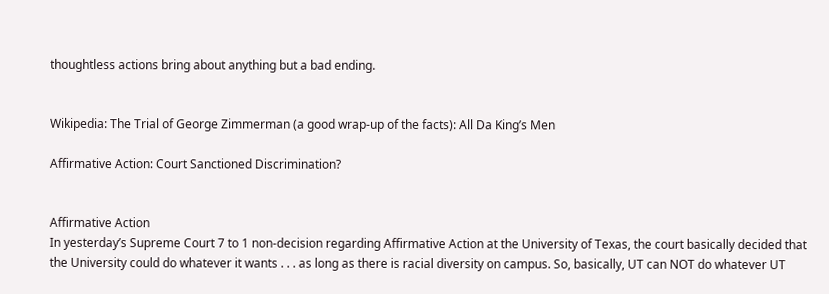thoughtless actions bring about anything but a bad ending.


Wikipedia: The Trial of George Zimmerman (a good wrap-up of the facts): All Da King’s Men

Affirmative Action: Court Sanctioned Discrimination?


Affirmative Action
In yesterday’s Supreme Court 7 to 1 non-decision regarding Affirmative Action at the University of Texas, the court basically decided that the University could do whatever it wants . . . as long as there is racial diversity on campus. So, basically, UT can NOT do whatever UT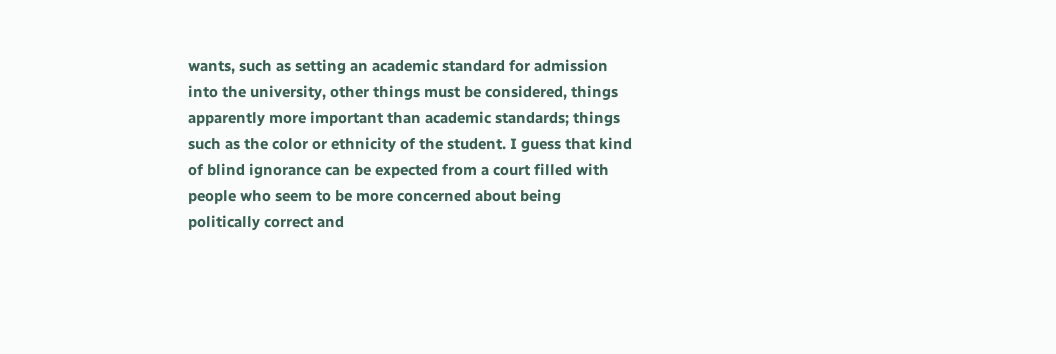wants, such as setting an academic standard for admission into the university, other things must be considered, things apparently more important than academic standards; things such as the color or ethnicity of the student. I guess that kind of blind ignorance can be expected from a court filled with people who seem to be more concerned about being politically correct and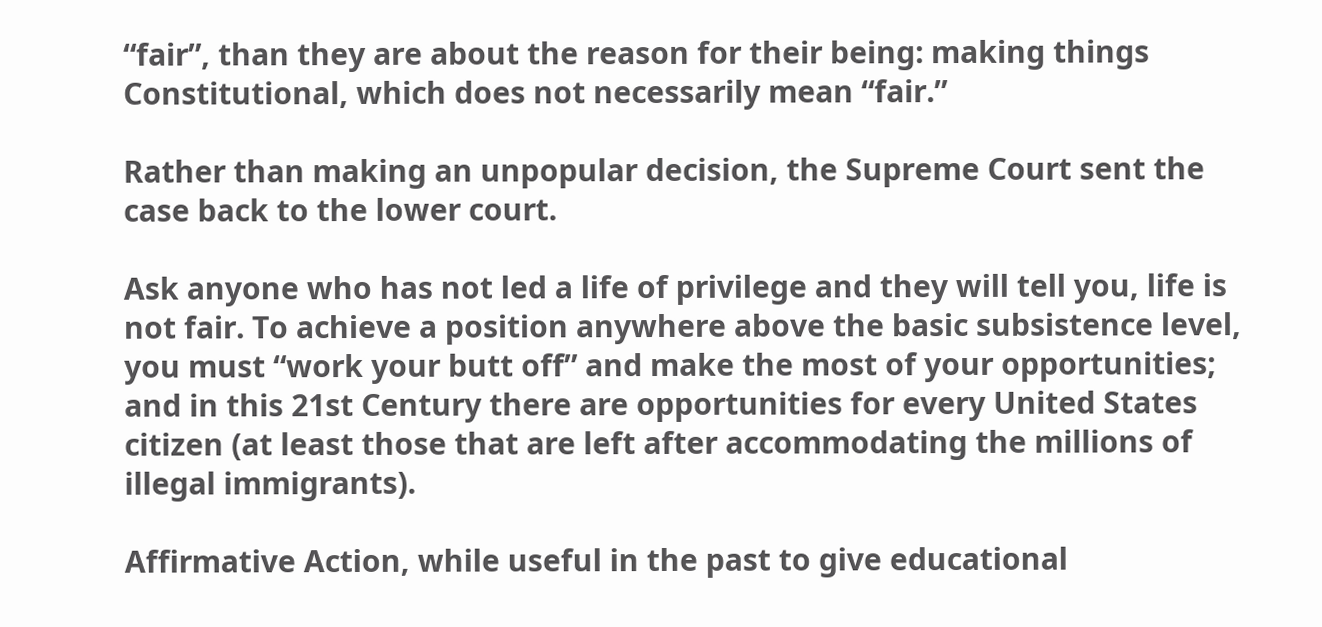“fair”, than they are about the reason for their being: making things Constitutional, which does not necessarily mean “fair.”

Rather than making an unpopular decision, the Supreme Court sent the case back to the lower court.

Ask anyone who has not led a life of privilege and they will tell you, life is not fair. To achieve a position anywhere above the basic subsistence level, you must “work your butt off” and make the most of your opportunities; and in this 21st Century there are opportunities for every United States citizen (at least those that are left after accommodating the millions of illegal immigrants).

Affirmative Action, while useful in the past to give educational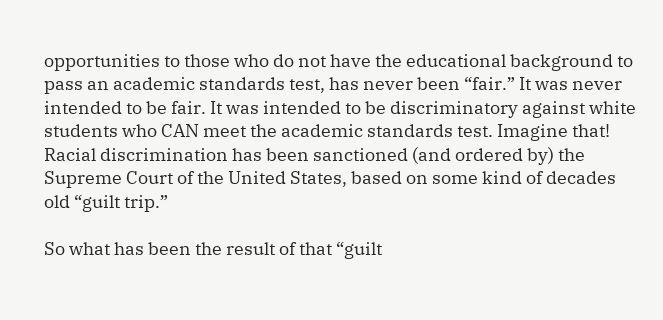opportunities to those who do not have the educational background to pass an academic standards test, has never been “fair.” It was never intended to be fair. It was intended to be discriminatory against white students who CAN meet the academic standards test. Imagine that! Racial discrimination has been sanctioned (and ordered by) the Supreme Court of the United States, based on some kind of decades old “guilt trip.”

So what has been the result of that “guilt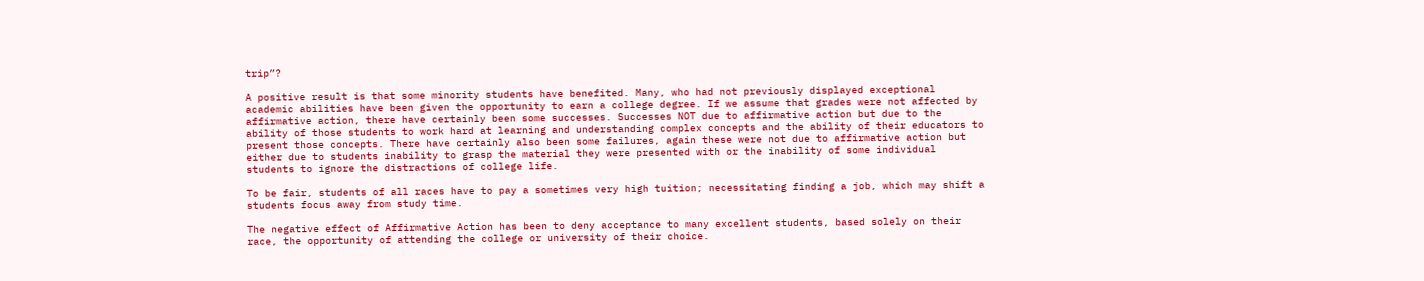trip”?

A positive result is that some minority students have benefited. Many, who had not previously displayed exceptional academic abilities have been given the opportunity to earn a college degree. If we assume that grades were not affected by affirmative action, there have certainly been some successes. Successes NOT due to affirmative action but due to the ability of those students to work hard at learning and understanding complex concepts and the ability of their educators to present those concepts. There have certainly also been some failures, again these were not due to affirmative action but either due to students inability to grasp the material they were presented with or the inability of some individual students to ignore the distractions of college life.

To be fair, students of all races have to pay a sometimes very high tuition; necessitating finding a job, which may shift a students focus away from study time.

The negative effect of Affirmative Action has been to deny acceptance to many excellent students, based solely on their race, the opportunity of attending the college or university of their choice.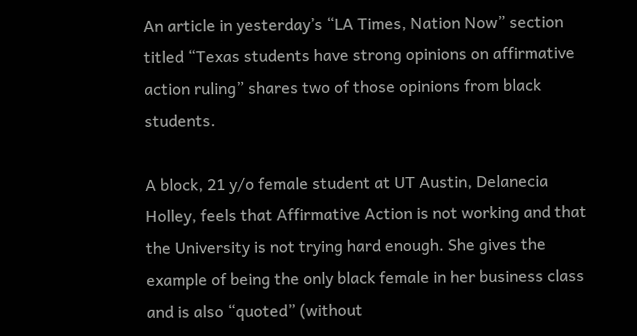An article in yesterday’s “LA Times, Nation Now” section titled “Texas students have strong opinions on affirmative action ruling” shares two of those opinions from black students.

A block, 21 y/o female student at UT Austin, Delanecia Holley, feels that Affirmative Action is not working and that the University is not trying hard enough. She gives the example of being the only black female in her business class and is also “quoted” (without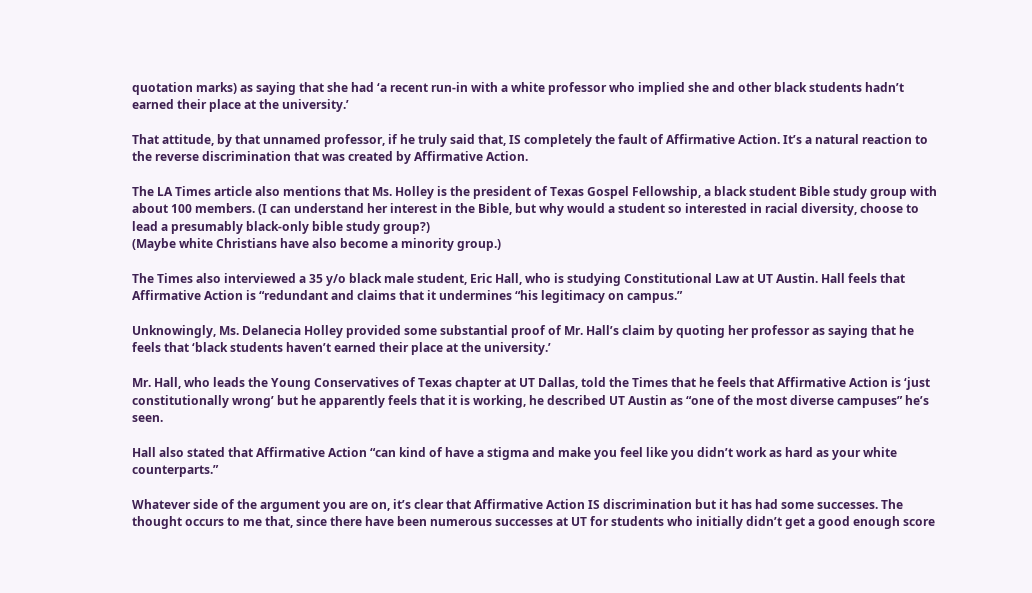quotation marks) as saying that she had ‘a recent run-in with a white professor who implied she and other black students hadn’t earned their place at the university.’

That attitude, by that unnamed professor, if he truly said that, IS completely the fault of Affirmative Action. It’s a natural reaction to the reverse discrimination that was created by Affirmative Action.

The LA Times article also mentions that Ms. Holley is the president of Texas Gospel Fellowship, a black student Bible study group with about 100 members. (I can understand her interest in the Bible, but why would a student so interested in racial diversity, choose to lead a presumably black-only bible study group?)
(Maybe white Christians have also become a minority group.)

The Times also interviewed a 35 y/o black male student, Eric Hall, who is studying Constitutional Law at UT Austin. Hall feels that Affirmative Action is “redundant and claims that it undermines “his legitimacy on campus.”

Unknowingly, Ms. Delanecia Holley provided some substantial proof of Mr. Hall’s claim by quoting her professor as saying that he feels that ‘black students haven’t earned their place at the university.’

Mr. Hall, who leads the Young Conservatives of Texas chapter at UT Dallas, told the Times that he feels that Affirmative Action is ‘just constitutionally wrong’ but he apparently feels that it is working, he described UT Austin as “one of the most diverse campuses” he’s seen.

Hall also stated that Affirmative Action “can kind of have a stigma and make you feel like you didn’t work as hard as your white counterparts.”

Whatever side of the argument you are on, it’s clear that Affirmative Action IS discrimination but it has had some successes. The thought occurs to me that, since there have been numerous successes at UT for students who initially didn’t get a good enough score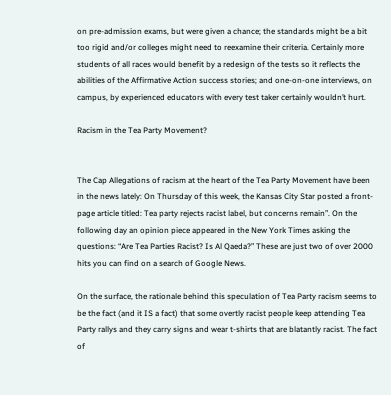on pre-admission exams, but were given a chance; the standards might be a bit too rigid and/or colleges might need to reexamine their criteria. Certainly more students of all races would benefit by a redesign of the tests so it reflects the abilities of the Affirmative Action success stories; and one-on-one interviews, on campus, by experienced educators with every test taker certainly wouldn’t hurt.

Racism in the Tea Party Movement?


The Cap Allegations of racism at the heart of the Tea Party Movement have been in the news lately: On Thursday of this week, the Kansas City Star posted a front-page article titled: Tea party rejects racist label, but concerns remain”. On the following day an opinion piece appeared in the New York Times asking the questions: “Are Tea Parties Racist? Is Al Qaeda?” These are just two of over 2000 hits you can find on a search of Google News.

On the surface, the rationale behind this speculation of Tea Party racism seems to be the fact (and it IS a fact) that some overtly racist people keep attending Tea Party rallys and they carry signs and wear t-shirts that are blatantly racist. The fact of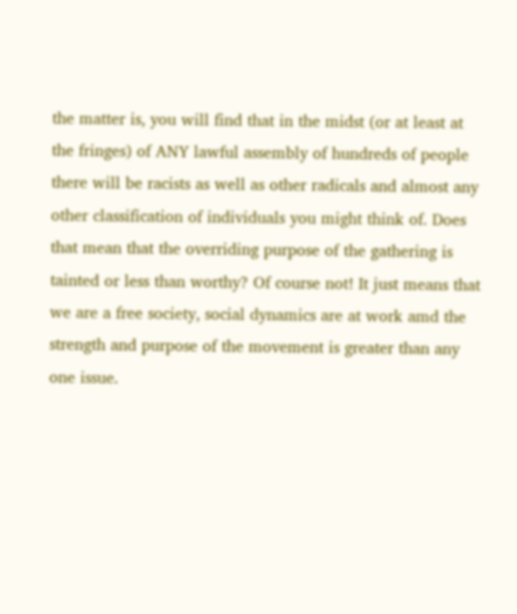the matter is, you will find that in the midst (or at least at the fringes) of ANY lawful assembly of hundreds of people there will be racists as well as other radicals and almost any other classification of individuals you might think of. Does that mean that the overriding purpose of the gathering is tainted or less than worthy? Of course not! It just means that we are a free society, social dynamics are at work amd the strength and purpose of the movement is greater than any one issue.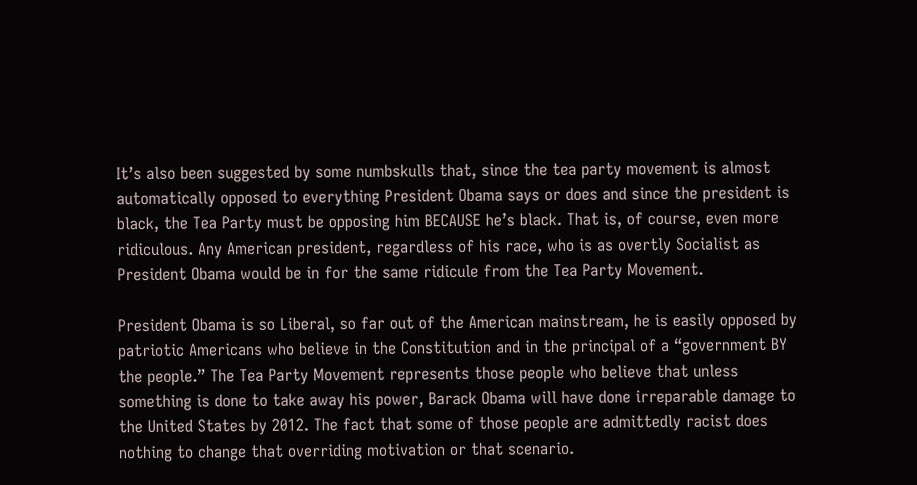It’s also been suggested by some numbskulls that, since the tea party movement is almost automatically opposed to everything President Obama says or does and since the president is black, the Tea Party must be opposing him BECAUSE he’s black. That is, of course, even more ridiculous. Any American president, regardless of his race, who is as overtly Socialist as President Obama would be in for the same ridicule from the Tea Party Movement.

President Obama is so Liberal, so far out of the American mainstream, he is easily opposed by patriotic Americans who believe in the Constitution and in the principal of a “government BY the people.” The Tea Party Movement represents those people who believe that unless something is done to take away his power, Barack Obama will have done irreparable damage to the United States by 2012. The fact that some of those people are admittedly racist does nothing to change that overriding motivation or that scenario.